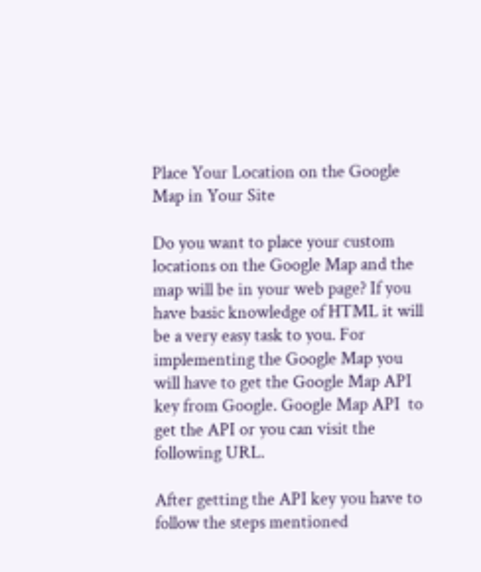Place Your Location on the Google Map in Your Site

Do you want to place your custom locations on the Google Map and the map will be in your web page? If you have basic knowledge of HTML it will be a very easy task to you. For implementing the Google Map you will have to get the Google Map API key from Google. Google Map API  to get the API or you can visit the following URL.

After getting the API key you have to follow the steps mentioned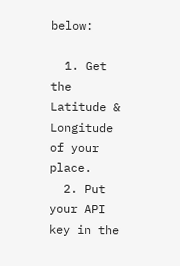below:

  1. Get the Latitude & Longitude of your place.
  2. Put your API key in the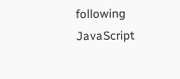following JavaScript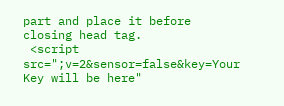part and place it before closing head tag.
 <script src=";v=2&sensor=false&key=Your Key will be here"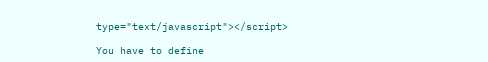type="text/javascript"></script>

You have to define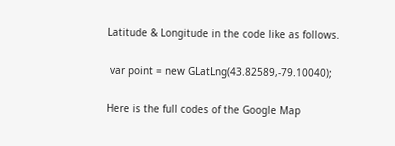Latitude & Longitude in the code like as follows.

 var point = new GLatLng(43.82589,-79.10040);

Here is the full codes of the Google Map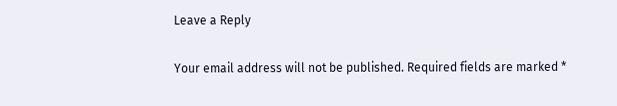Leave a Reply

Your email address will not be published. Required fields are marked *